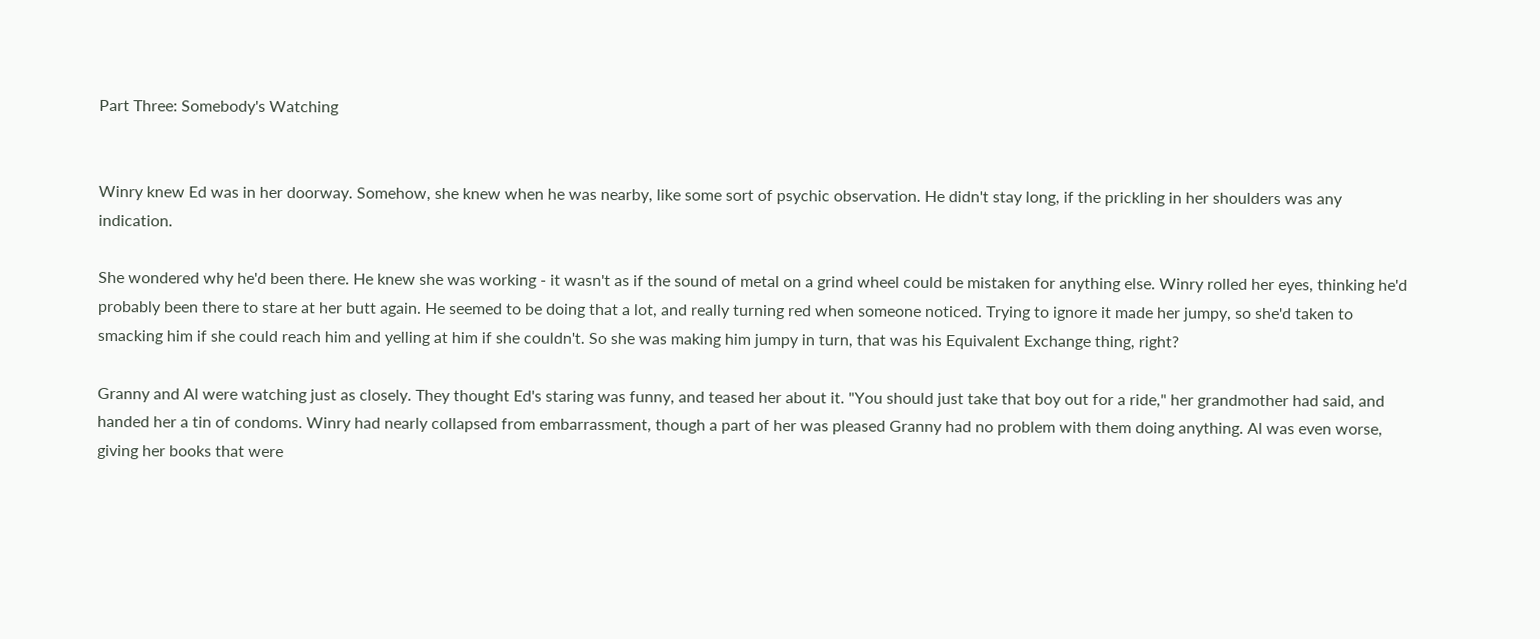Part Three: Somebody's Watching


Winry knew Ed was in her doorway. Somehow, she knew when he was nearby, like some sort of psychic observation. He didn't stay long, if the prickling in her shoulders was any indication.

She wondered why he'd been there. He knew she was working - it wasn't as if the sound of metal on a grind wheel could be mistaken for anything else. Winry rolled her eyes, thinking he'd probably been there to stare at her butt again. He seemed to be doing that a lot, and really turning red when someone noticed. Trying to ignore it made her jumpy, so she'd taken to smacking him if she could reach him and yelling at him if she couldn't. So she was making him jumpy in turn, that was his Equivalent Exchange thing, right?

Granny and Al were watching just as closely. They thought Ed's staring was funny, and teased her about it. "You should just take that boy out for a ride," her grandmother had said, and handed her a tin of condoms. Winry had nearly collapsed from embarrassment, though a part of her was pleased Granny had no problem with them doing anything. Al was even worse, giving her books that were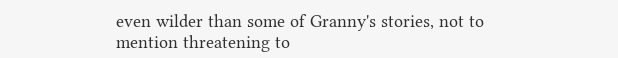even wilder than some of Granny's stories, not to mention threatening to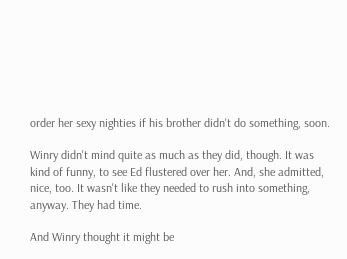order her sexy nighties if his brother didn't do something, soon.

Winry didn't mind quite as much as they did, though. It was kind of funny, to see Ed flustered over her. And, she admitted, nice, too. It wasn't like they needed to rush into something, anyway. They had time.

And Winry thought it might be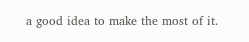a good idea to make the most of it.